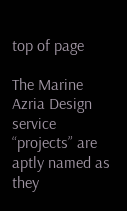top of page

The Marine Azria Design service “projects” are aptly named as they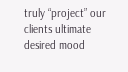truly “project” our clients ultimate desired mood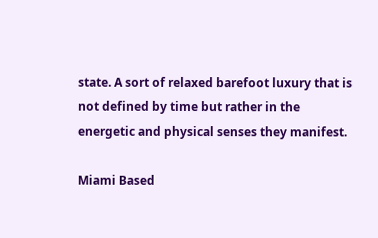state. A sort of relaxed barefoot luxury that is not defined by time but rather in the energetic and physical senses they manifest.

Miami Based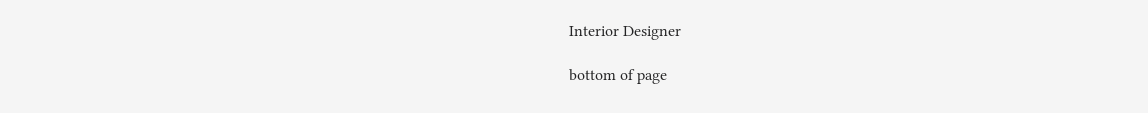Interior Designer

bottom of page